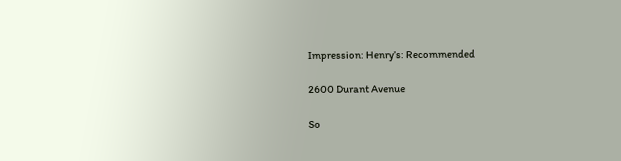Impression: Henry’s: Recommended

2600 Durant Avenue

So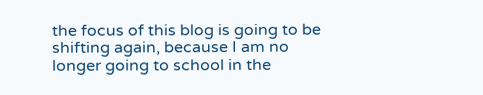the focus of this blog is going to be shifting again, because I am no longer going to school in the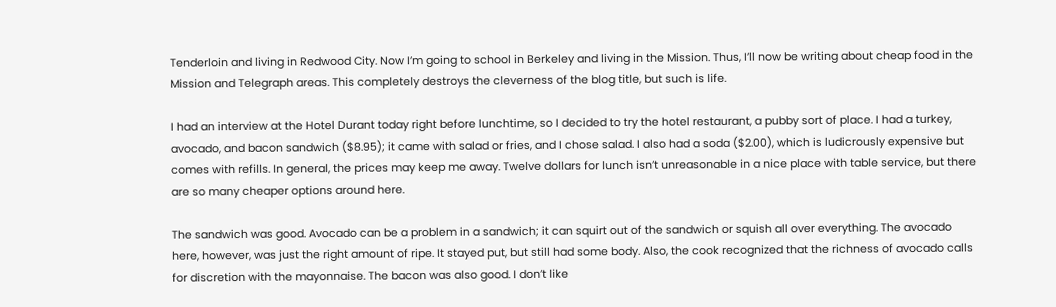Tenderloin and living in Redwood City. Now I’m going to school in Berkeley and living in the Mission. Thus, I’ll now be writing about cheap food in the Mission and Telegraph areas. This completely destroys the cleverness of the blog title, but such is life.

I had an interview at the Hotel Durant today right before lunchtime, so I decided to try the hotel restaurant, a pubby sort of place. I had a turkey, avocado, and bacon sandwich ($8.95); it came with salad or fries, and I chose salad. I also had a soda ($2.00), which is ludicrously expensive but comes with refills. In general, the prices may keep me away. Twelve dollars for lunch isn’t unreasonable in a nice place with table service, but there are so many cheaper options around here.

The sandwich was good. Avocado can be a problem in a sandwich; it can squirt out of the sandwich or squish all over everything. The avocado here, however, was just the right amount of ripe. It stayed put, but still had some body. Also, the cook recognized that the richness of avocado calls for discretion with the mayonnaise. The bacon was also good. I don’t like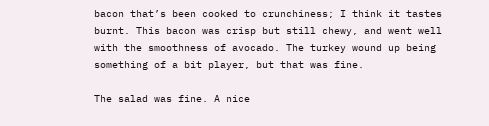bacon that’s been cooked to crunchiness; I think it tastes burnt. This bacon was crisp but still chewy, and went well with the smoothness of avocado. The turkey wound up being something of a bit player, but that was fine.

The salad was fine. A nice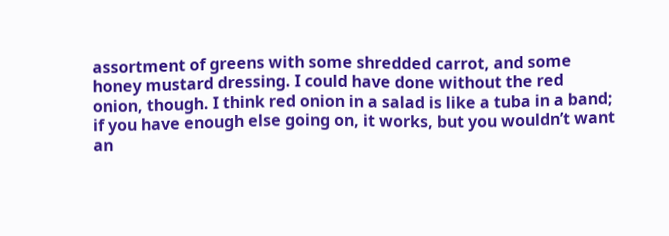assortment of greens with some shredded carrot, and some honey mustard dressing. I could have done without the red onion, though. I think red onion in a salad is like a tuba in a band; if you have enough else going on, it works, but you wouldn’t want an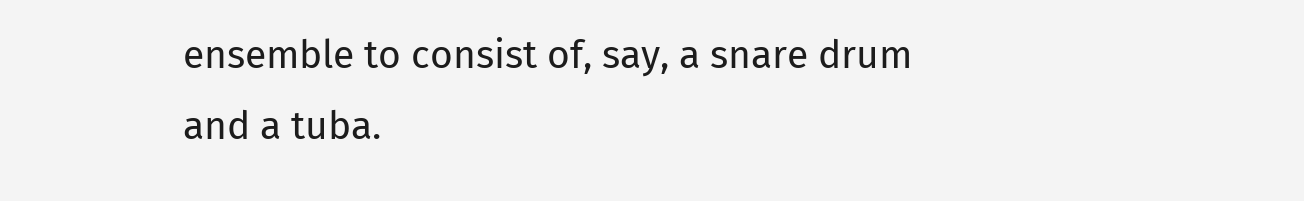ensemble to consist of, say, a snare drum and a tuba.